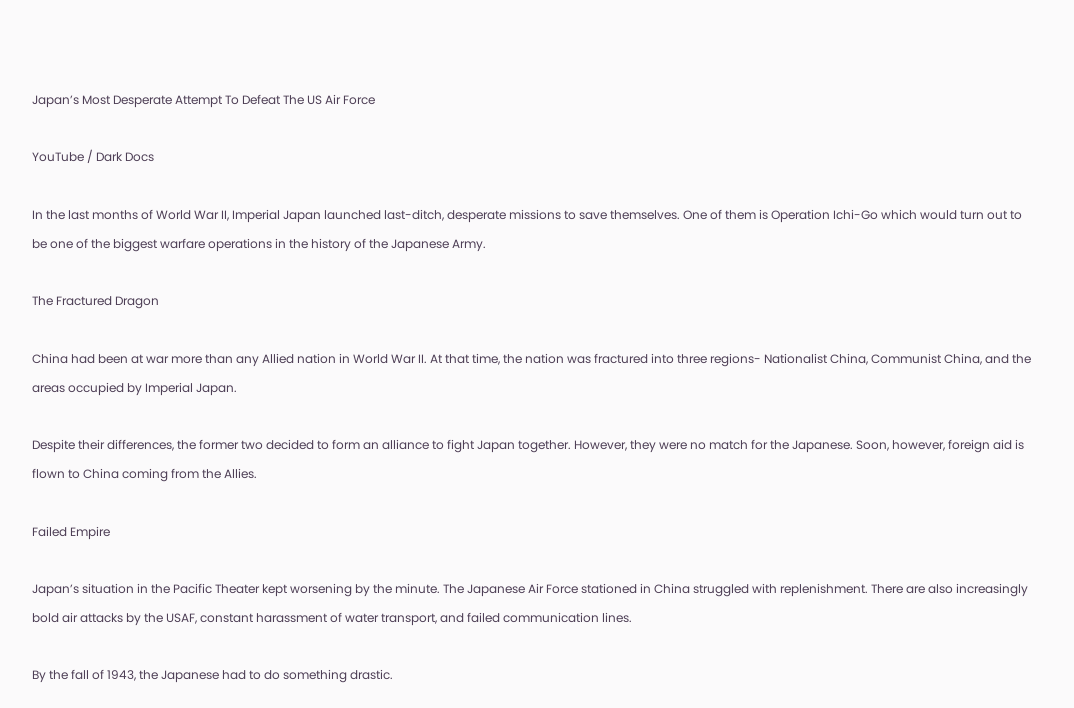Japan’s Most Desperate Attempt To Defeat The US Air Force

YouTube / Dark Docs

In the last months of World War II, Imperial Japan launched last-ditch, desperate missions to save themselves. One of them is Operation Ichi-Go which would turn out to be one of the biggest warfare operations in the history of the Japanese Army.

The Fractured Dragon

China had been at war more than any Allied nation in World War II. At that time, the nation was fractured into three regions- Nationalist China, Communist China, and the areas occupied by Imperial Japan.

Despite their differences, the former two decided to form an alliance to fight Japan together. However, they were no match for the Japanese. Soon, however, foreign aid is flown to China coming from the Allies.

Failed Empire

Japan’s situation in the Pacific Theater kept worsening by the minute. The Japanese Air Force stationed in China struggled with replenishment. There are also increasingly bold air attacks by the USAF, constant harassment of water transport, and failed communication lines.

By the fall of 1943, the Japanese had to do something drastic.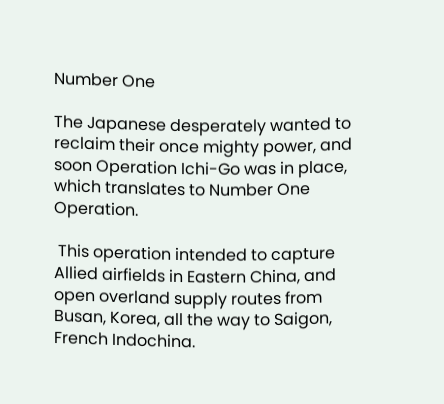Number One

The Japanese desperately wanted to reclaim their once mighty power, and soon Operation Ichi-Go was in place, which translates to Number One Operation.

 This operation intended to capture Allied airfields in Eastern China, and open overland supply routes from Busan, Korea, all the way to Saigon, French Indochina.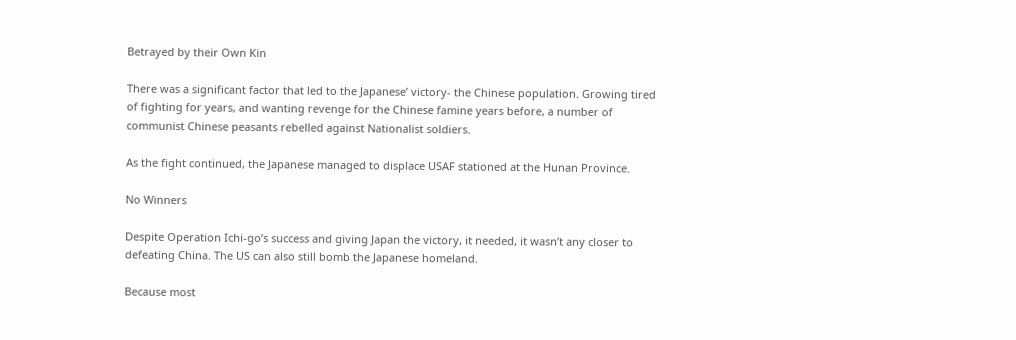Betrayed by their Own Kin

There was a significant factor that led to the Japanese’ victory- the Chinese population. Growing tired of fighting for years, and wanting revenge for the Chinese famine years before, a number of communist Chinese peasants rebelled against Nationalist soldiers.

As the fight continued, the Japanese managed to displace USAF stationed at the Hunan Province.

No Winners

Despite Operation Ichi-go’s success and giving Japan the victory, it needed, it wasn’t any closer to defeating China. The US can also still bomb the Japanese homeland.

Because most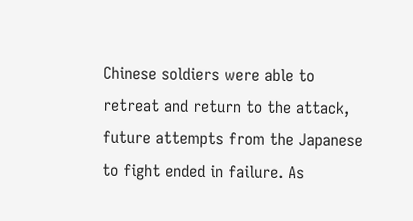Chinese soldiers were able to retreat and return to the attack, future attempts from the Japanese to fight ended in failure. As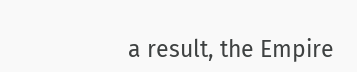a result, the Empire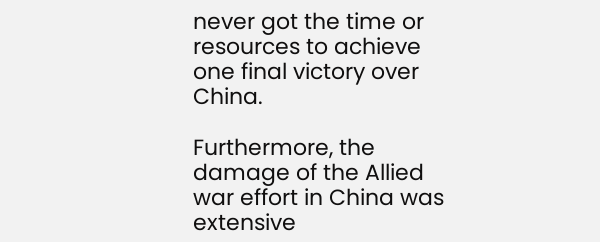never got the time or resources to achieve one final victory over China.

Furthermore, the damage of the Allied war effort in China was extensive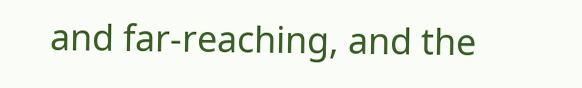and far-reaching, and the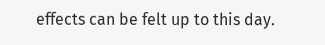effects can be felt up to this day.